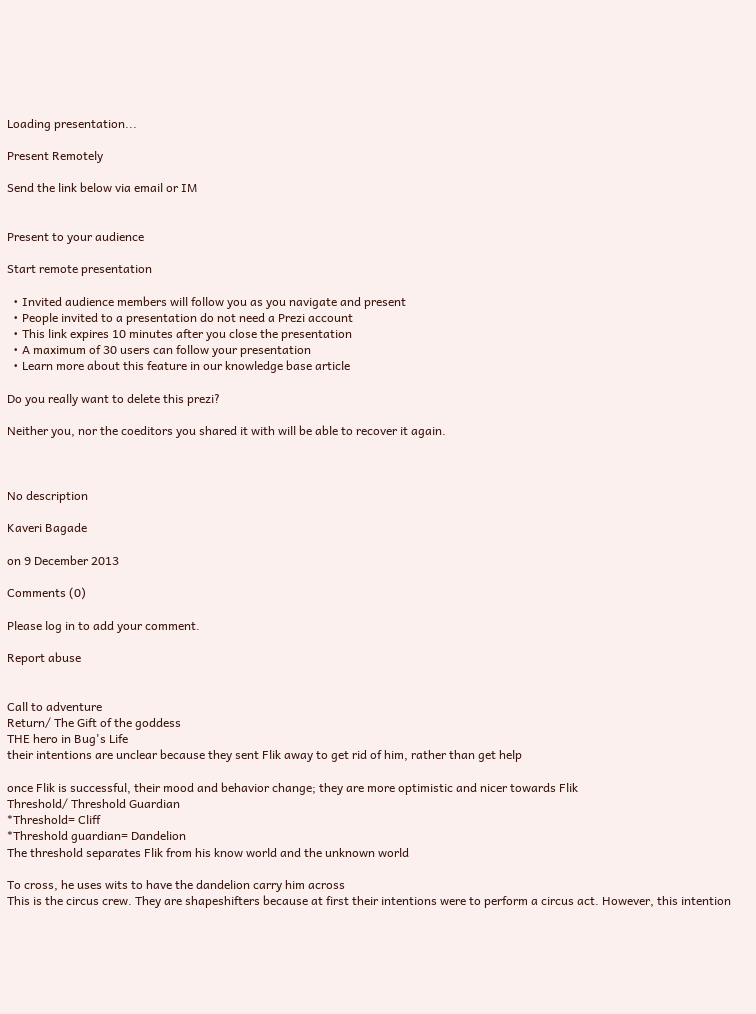Loading presentation...

Present Remotely

Send the link below via email or IM


Present to your audience

Start remote presentation

  • Invited audience members will follow you as you navigate and present
  • People invited to a presentation do not need a Prezi account
  • This link expires 10 minutes after you close the presentation
  • A maximum of 30 users can follow your presentation
  • Learn more about this feature in our knowledge base article

Do you really want to delete this prezi?

Neither you, nor the coeditors you shared it with will be able to recover it again.



No description

Kaveri Bagade

on 9 December 2013

Comments (0)

Please log in to add your comment.

Report abuse


Call to adventure
Return/ The Gift of the goddess
THE hero in Bug's Life
their intentions are unclear because they sent Flik away to get rid of him, rather than get help

once Flik is successful, their mood and behavior change; they are more optimistic and nicer towards Flik
Threshold/ Threshold Guardian
*Threshold= Cliff
*Threshold guardian= Dandelion
The threshold separates Flik from his know world and the unknown world

To cross, he uses wits to have the dandelion carry him across
This is the circus crew. They are shapeshifters because at first their intentions were to perform a circus act. However, this intention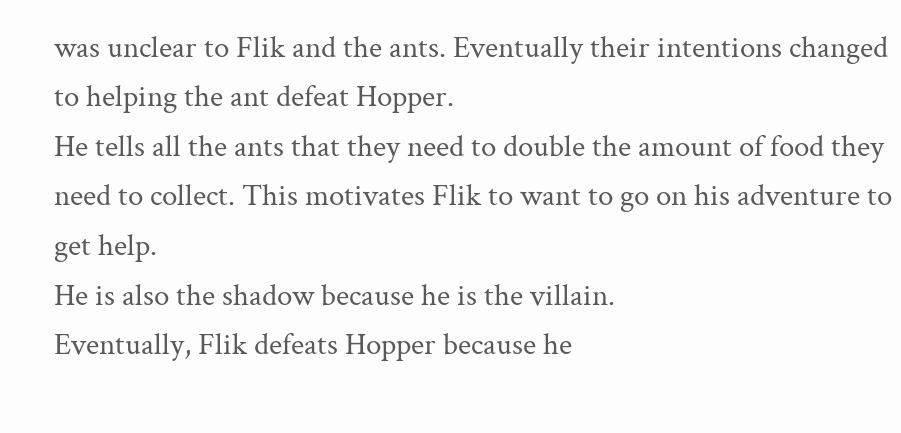was unclear to Flik and the ants. Eventually their intentions changed to helping the ant defeat Hopper.
He tells all the ants that they need to double the amount of food they need to collect. This motivates Flik to want to go on his adventure to get help.
He is also the shadow because he is the villain.
Eventually, Flik defeats Hopper because he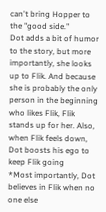can't bring Hopper to the "good side."
Dot adds a bit of humor to the story, but more importantly, she looks up to Flik. And because she is probably the only person in the beginning who likes Flik, Flik stands up for her. Also, when Flik feels down, Dot boosts his ego to keep Flik going
*Most importantly, Dot believes in Flik when no one else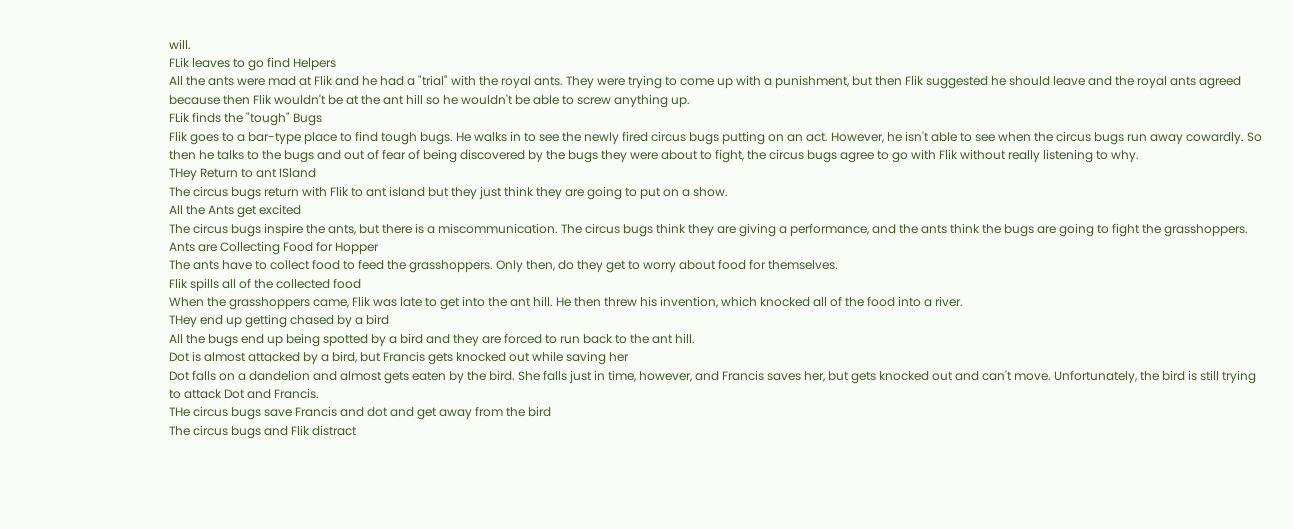will.
FLik leaves to go find Helpers
All the ants were mad at Flik and he had a "trial" with the royal ants. They were trying to come up with a punishment, but then Flik suggested he should leave and the royal ants agreed because then Flik wouldn't be at the ant hill so he wouldn't be able to screw anything up.
FLik finds the "tough" Bugs
Flik goes to a bar-type place to find tough bugs. He walks in to see the newly fired circus bugs putting on an act. However, he isn't able to see when the circus bugs run away cowardly. So then he talks to the bugs and out of fear of being discovered by the bugs they were about to fight, the circus bugs agree to go with Flik without really listening to why.
THey Return to ant ISland
The circus bugs return with Flik to ant island but they just think they are going to put on a show.
All the Ants get excited
The circus bugs inspire the ants, but there is a miscommunication. The circus bugs think they are giving a performance, and the ants think the bugs are going to fight the grasshoppers.
Ants are Collecting Food for Hopper
The ants have to collect food to feed the grasshoppers. Only then, do they get to worry about food for themselves.
Flik spills all of the collected food
When the grasshoppers came, Flik was late to get into the ant hill. He then threw his invention, which knocked all of the food into a river.
THey end up getting chased by a bird
All the bugs end up being spotted by a bird and they are forced to run back to the ant hill.
Dot is almost attacked by a bird, but Francis gets knocked out while saving her
Dot falls on a dandelion and almost gets eaten by the bird. She falls just in time, however, and Francis saves her, but gets knocked out and can't move. Unfortunately, the bird is still trying to attack Dot and Francis.
THe circus bugs save Francis and dot and get away from the bird
The circus bugs and Flik distract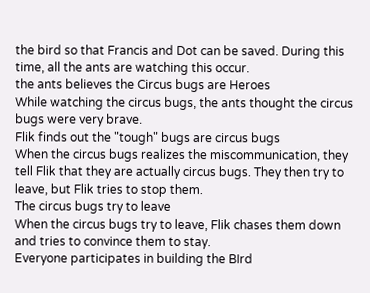the bird so that Francis and Dot can be saved. During this time, all the ants are watching this occur.
the ants believes the Circus bugs are Heroes
While watching the circus bugs, the ants thought the circus bugs were very brave.
Flik finds out the "tough" bugs are circus bugs
When the circus bugs realizes the miscommunication, they tell Flik that they are actually circus bugs. They then try to leave, but Flik tries to stop them.
The circus bugs try to leave
When the circus bugs try to leave, Flik chases them down and tries to convince them to stay.
Everyone participates in building the BIrd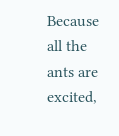Because all the ants are excited,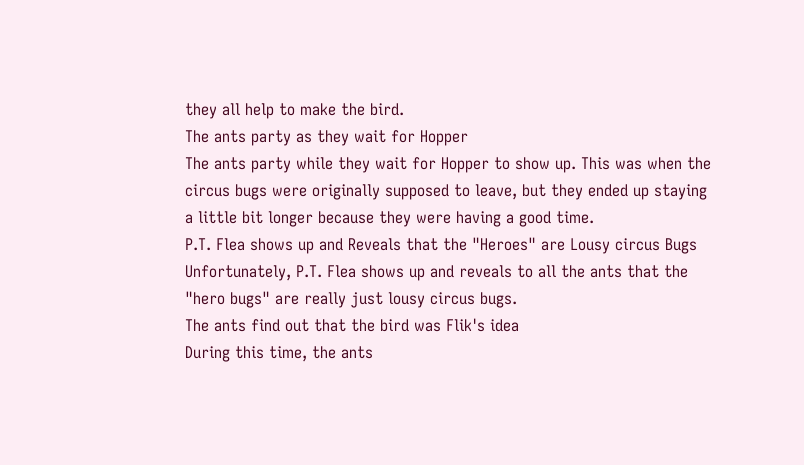they all help to make the bird.
The ants party as they wait for Hopper
The ants party while they wait for Hopper to show up. This was when the circus bugs were originally supposed to leave, but they ended up staying a little bit longer because they were having a good time.
P.T. Flea shows up and Reveals that the "Heroes" are Lousy circus Bugs
Unfortunately, P.T. Flea shows up and reveals to all the ants that the "hero bugs" are really just lousy circus bugs.
The ants find out that the bird was Flik's idea
During this time, the ants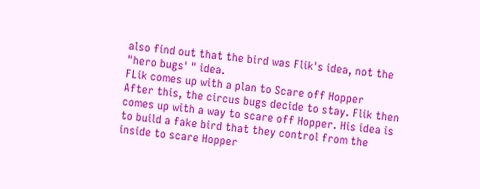also find out that the bird was Flik's idea, not the "hero bugs' " idea.
FLik comes up with a plan to Scare off Hopper
After this, the circus bugs decide to stay. Flik then comes up with a way to scare off Hopper. His idea is to build a fake bird that they control from the inside to scare Hopper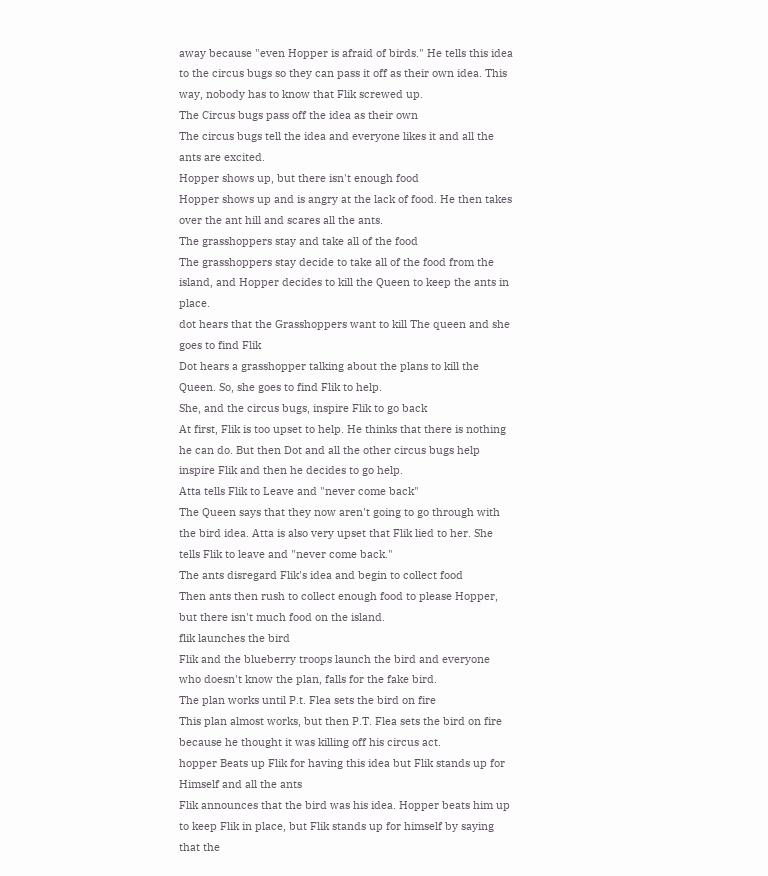away because "even Hopper is afraid of birds." He tells this idea to the circus bugs so they can pass it off as their own idea. This way, nobody has to know that Flik screwed up.
The Circus bugs pass off the idea as their own
The circus bugs tell the idea and everyone likes it and all the ants are excited.
Hopper shows up, but there isn't enough food
Hopper shows up and is angry at the lack of food. He then takes over the ant hill and scares all the ants.
The grasshoppers stay and take all of the food
The grasshoppers stay decide to take all of the food from the island, and Hopper decides to kill the Queen to keep the ants in place.
dot hears that the Grasshoppers want to kill The queen and she goes to find Flik
Dot hears a grasshopper talking about the plans to kill the Queen. So, she goes to find Flik to help.
She, and the circus bugs, inspire Flik to go back
At first, Flik is too upset to help. He thinks that there is nothing he can do. But then Dot and all the other circus bugs help inspire Flik and then he decides to go help.
Atta tells Flik to Leave and "never come back"
The Queen says that they now aren't going to go through with the bird idea. Atta is also very upset that Flik lied to her. She tells Flik to leave and "never come back."
The ants disregard Flik's idea and begin to collect food
Then ants then rush to collect enough food to please Hopper, but there isn't much food on the island.
flik launches the bird
Flik and the blueberry troops launch the bird and everyone who doesn't know the plan, falls for the fake bird.
The plan works until P.t. Flea sets the bird on fire
This plan almost works, but then P.T. Flea sets the bird on fire because he thought it was killing off his circus act.
hopper Beats up Flik for having this idea but Flik stands up for Himself and all the ants
Flik announces that the bird was his idea. Hopper beats him up to keep Flik in place, but Flik stands up for himself by saying that the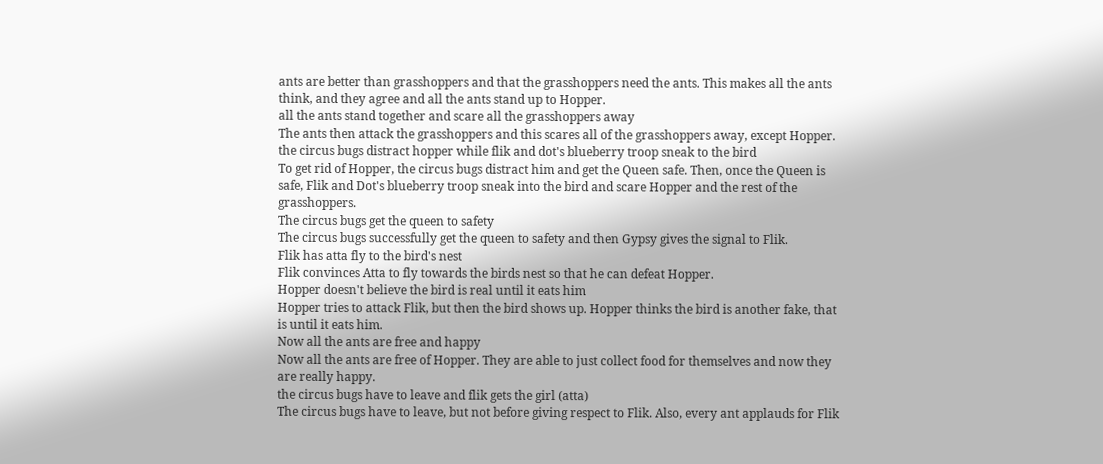ants are better than grasshoppers and that the grasshoppers need the ants. This makes all the ants think, and they agree and all the ants stand up to Hopper.
all the ants stand together and scare all the grasshoppers away
The ants then attack the grasshoppers and this scares all of the grasshoppers away, except Hopper.
the circus bugs distract hopper while flik and dot's blueberry troop sneak to the bird
To get rid of Hopper, the circus bugs distract him and get the Queen safe. Then, once the Queen is safe, Flik and Dot's blueberry troop sneak into the bird and scare Hopper and the rest of the grasshoppers.
The circus bugs get the queen to safety
The circus bugs successfully get the queen to safety and then Gypsy gives the signal to Flik.
Flik has atta fly to the bird's nest
Flik convinces Atta to fly towards the birds nest so that he can defeat Hopper.
Hopper doesn't believe the bird is real until it eats him
Hopper tries to attack Flik, but then the bird shows up. Hopper thinks the bird is another fake, that is until it eats him.
Now all the ants are free and happy
Now all the ants are free of Hopper. They are able to just collect food for themselves and now they are really happy.
the circus bugs have to leave and flik gets the girl (atta)
The circus bugs have to leave, but not before giving respect to Flik. Also, every ant applauds for Flik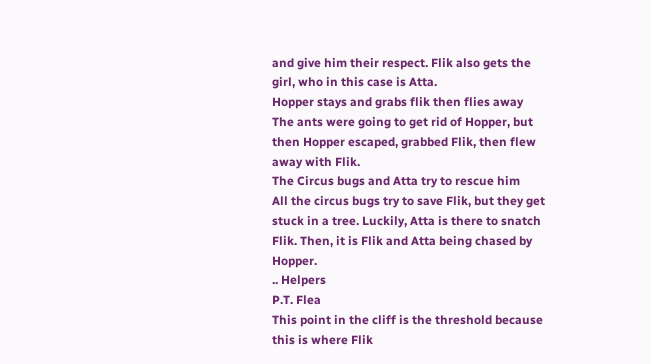and give him their respect. Flik also gets the girl, who in this case is Atta.
Hopper stays and grabs flik then flies away
The ants were going to get rid of Hopper, but then Hopper escaped, grabbed Flik, then flew away with Flik.
The Circus bugs and Atta try to rescue him
All the circus bugs try to save Flik, but they get stuck in a tree. Luckily, Atta is there to snatch Flik. Then, it is Flik and Atta being chased by Hopper.
.. Helpers
P.T. Flea
This point in the cliff is the threshold because this is where Flik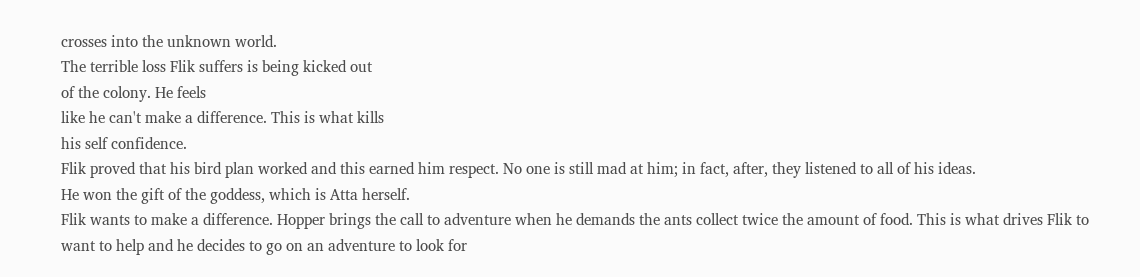crosses into the unknown world.
The terrible loss Flik suffers is being kicked out
of the colony. He feels
like he can't make a difference. This is what kills
his self confidence.
Flik proved that his bird plan worked and this earned him respect. No one is still mad at him; in fact, after, they listened to all of his ideas.
He won the gift of the goddess, which is Atta herself.
Flik wants to make a difference. Hopper brings the call to adventure when he demands the ants collect twice the amount of food. This is what drives Flik to want to help and he decides to go on an adventure to look for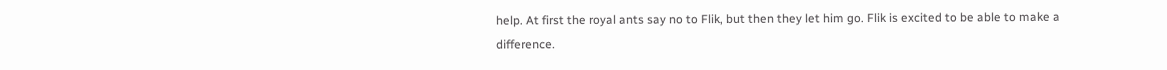help. At first the royal ants say no to Flik, but then they let him go. Flik is excited to be able to make a difference.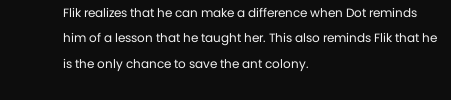Flik realizes that he can make a difference when Dot reminds him of a lesson that he taught her. This also reminds Flik that he is the only chance to save the ant colony.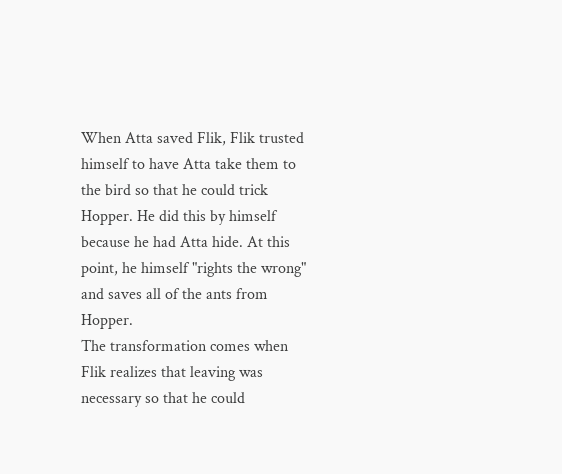When Atta saved Flik, Flik trusted himself to have Atta take them to the bird so that he could trick Hopper. He did this by himself because he had Atta hide. At this point, he himself "rights the wrong" and saves all of the ants from Hopper.
The transformation comes when Flik realizes that leaving was necessary so that he could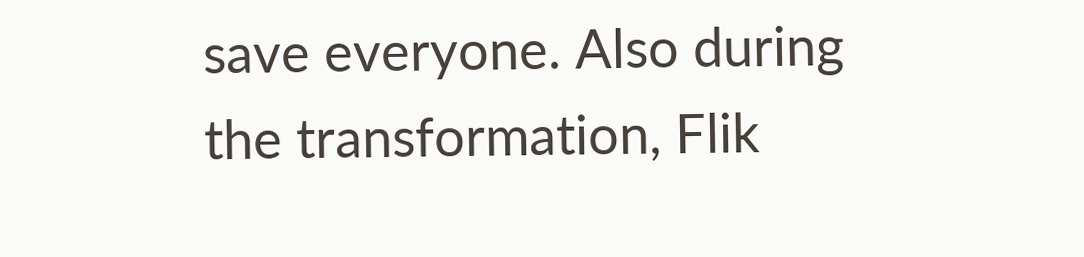save everyone. Also during the transformation, Flik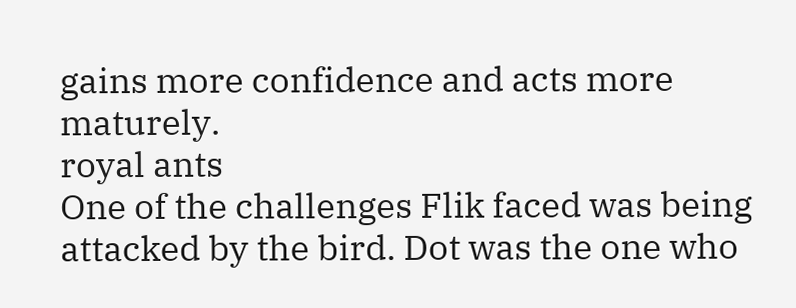gains more confidence and acts more maturely.
royal ants
One of the challenges Flik faced was being attacked by the bird. Dot was the one who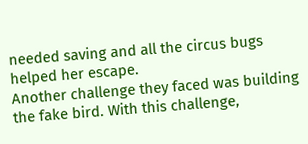needed saving and all the circus bugs helped her escape.
Another challenge they faced was building the fake bird. With this challenge,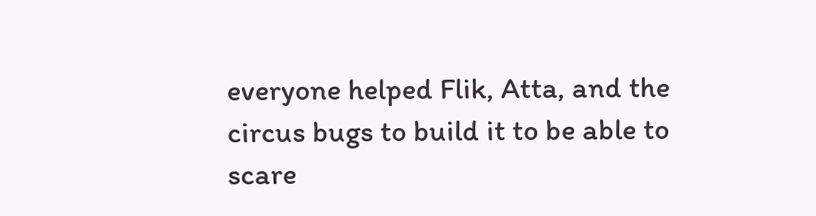everyone helped Flik, Atta, and the circus bugs to build it to be able to scare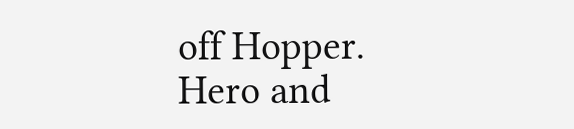off Hopper.
Hero and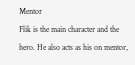Mentor
Flik is the main character and the hero. He also acts as his on mentor,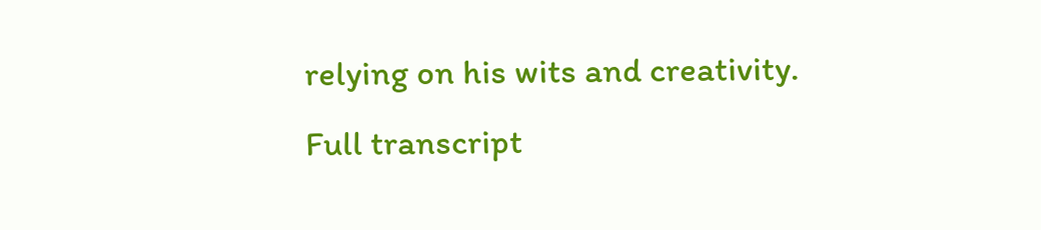relying on his wits and creativity.
Full transcript